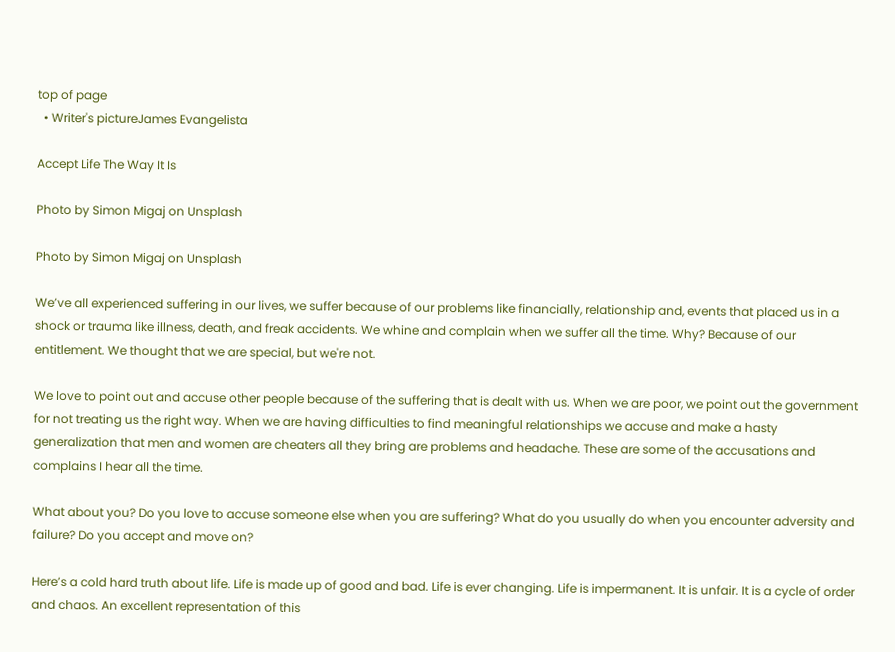top of page
  • Writer's pictureJames Evangelista

Accept Life The Way It Is

Photo by Simon Migaj on Unsplash

Photo by Simon Migaj on Unsplash

We’ve all experienced suffering in our lives, we suffer because of our problems like financially, relationship and, events that placed us in a shock or trauma like illness, death, and freak accidents. We whine and complain when we suffer all the time. Why? Because of our entitlement. We thought that we are special, but we're not.

We love to point out and accuse other people because of the suffering that is dealt with us. When we are poor, we point out the government for not treating us the right way. When we are having difficulties to find meaningful relationships we accuse and make a hasty generalization that men and women are cheaters all they bring are problems and headache. These are some of the accusations and complains I hear all the time.

What about you? Do you love to accuse someone else when you are suffering? What do you usually do when you encounter adversity and failure? Do you accept and move on?

Here’s a cold hard truth about life. Life is made up of good and bad. Life is ever changing. Life is impermanent. It is unfair. It is a cycle of order and chaos. An excellent representation of this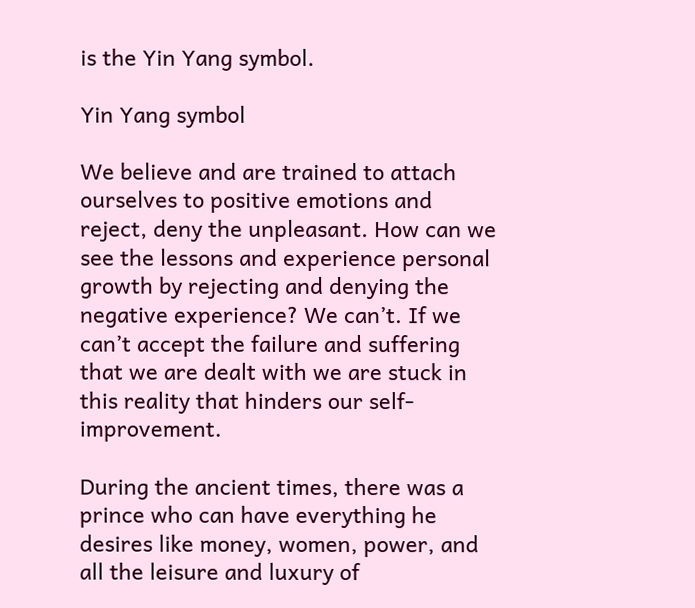is the Yin Yang symbol.

Yin Yang symbol

We believe and are trained to attach ourselves to positive emotions and reject, deny the unpleasant. How can we see the lessons and experience personal growth by rejecting and denying the negative experience? We can’t. If we can’t accept the failure and suffering that we are dealt with we are stuck in this reality that hinders our self-improvement.

During the ancient times, there was a prince who can have everything he desires like money, women, power, and all the leisure and luxury of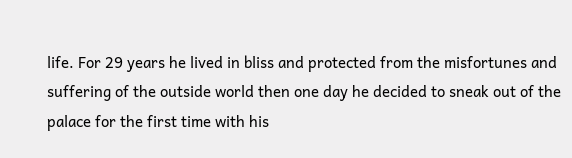life. For 29 years he lived in bliss and protected from the misfortunes and suffering of the outside world then one day he decided to sneak out of the palace for the first time with his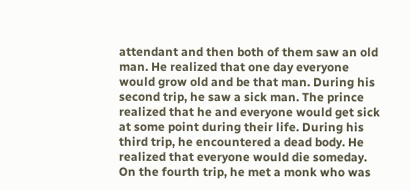attendant and then both of them saw an old man. He realized that one day everyone would grow old and be that man. During his second trip, he saw a sick man. The prince realized that he and everyone would get sick at some point during their life. During his third trip, he encountered a dead body. He realized that everyone would die someday. On the fourth trip, he met a monk who was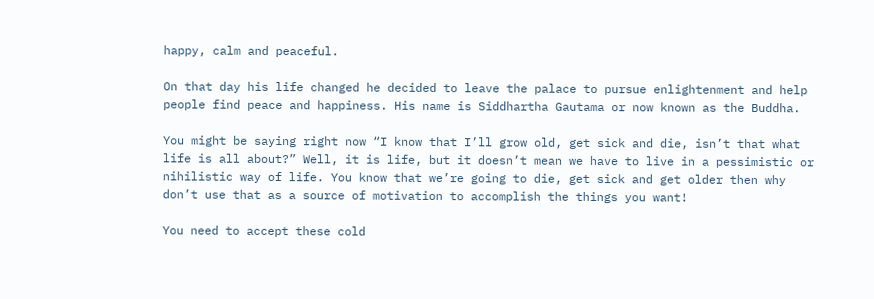happy, calm and peaceful.

On that day his life changed he decided to leave the palace to pursue enlightenment and help people find peace and happiness. His name is Siddhartha Gautama or now known as the Buddha.

You might be saying right now “I know that I’ll grow old, get sick and die, isn’t that what life is all about?” Well, it is life, but it doesn’t mean we have to live in a pessimistic or nihilistic way of life. You know that we’re going to die, get sick and get older then why don’t use that as a source of motivation to accomplish the things you want!

You need to accept these cold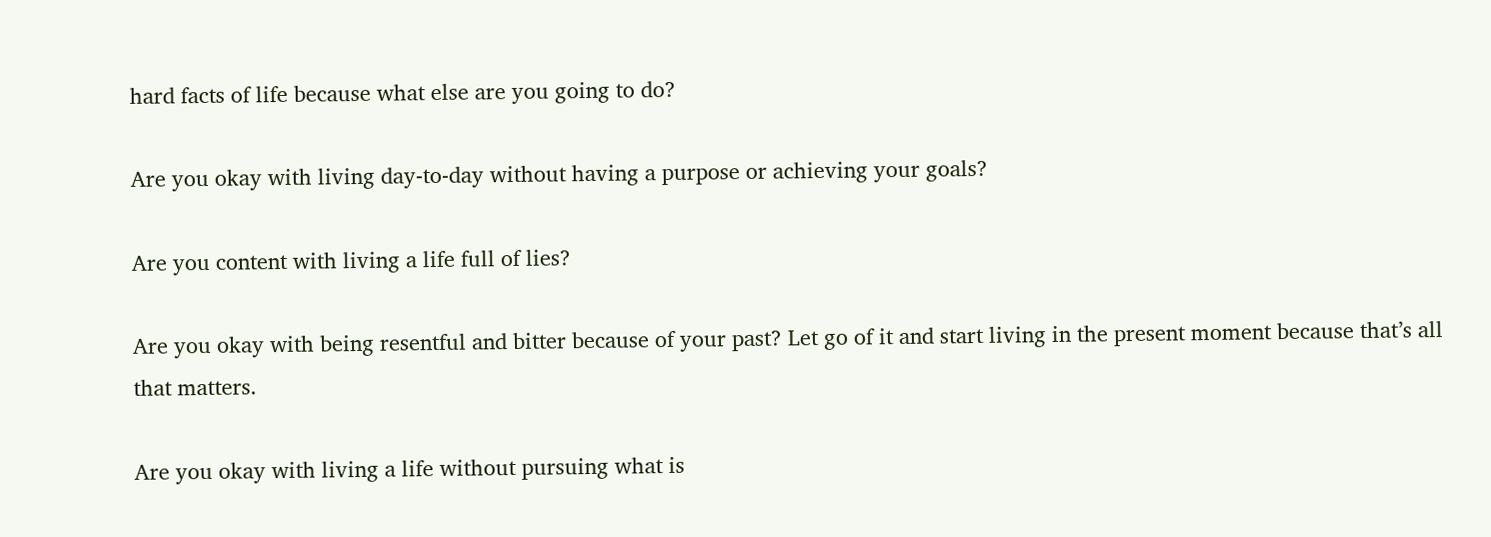hard facts of life because what else are you going to do?

Are you okay with living day-to-day without having a purpose or achieving your goals?

Are you content with living a life full of lies?

Are you okay with being resentful and bitter because of your past? Let go of it and start living in the present moment because that’s all that matters.

Are you okay with living a life without pursuing what is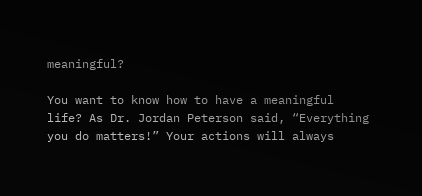meaningful?

You want to know how to have a meaningful life? As Dr. Jordan Peterson said, “Everything you do matters!” Your actions will always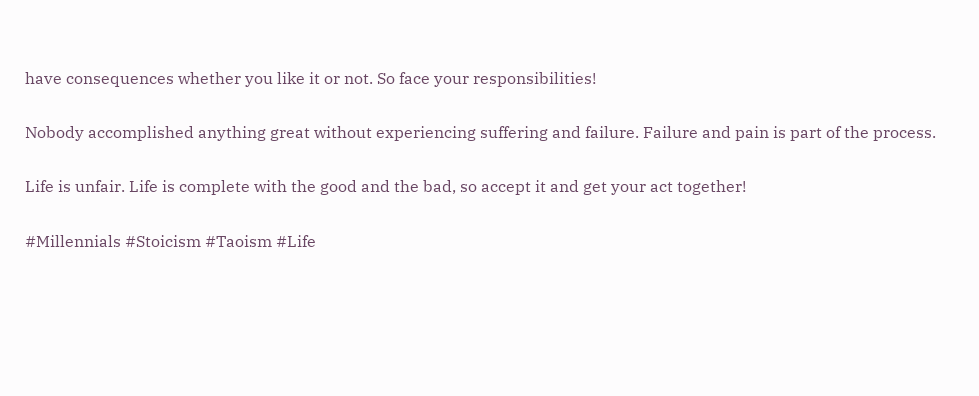have consequences whether you like it or not. So face your responsibilities!

Nobody accomplished anything great without experiencing suffering and failure. Failure and pain is part of the process.

Life is unfair. Life is complete with the good and the bad, so accept it and get your act together!

#Millennials #Stoicism #Taoism #Life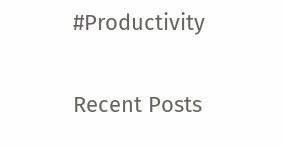#Productivity


Recent Posts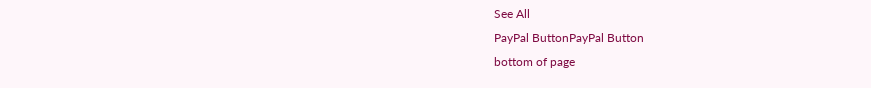See All
PayPal ButtonPayPal Button
bottom of page